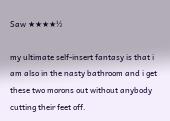Saw ★★★★½

my ultimate self-insert fantasy is that i am also in the nasty bathroom and i get these two morons out without anybody cutting their feet off.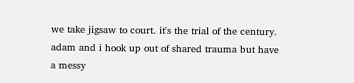we take jigsaw to court. it's the trial of the century. adam and i hook up out of shared trauma but have a messy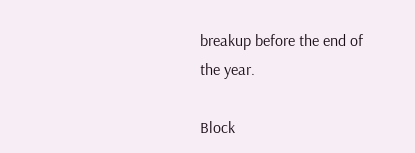breakup before the end of the year.

Block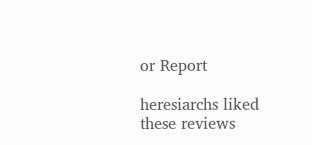or Report

heresiarchs liked these reviews